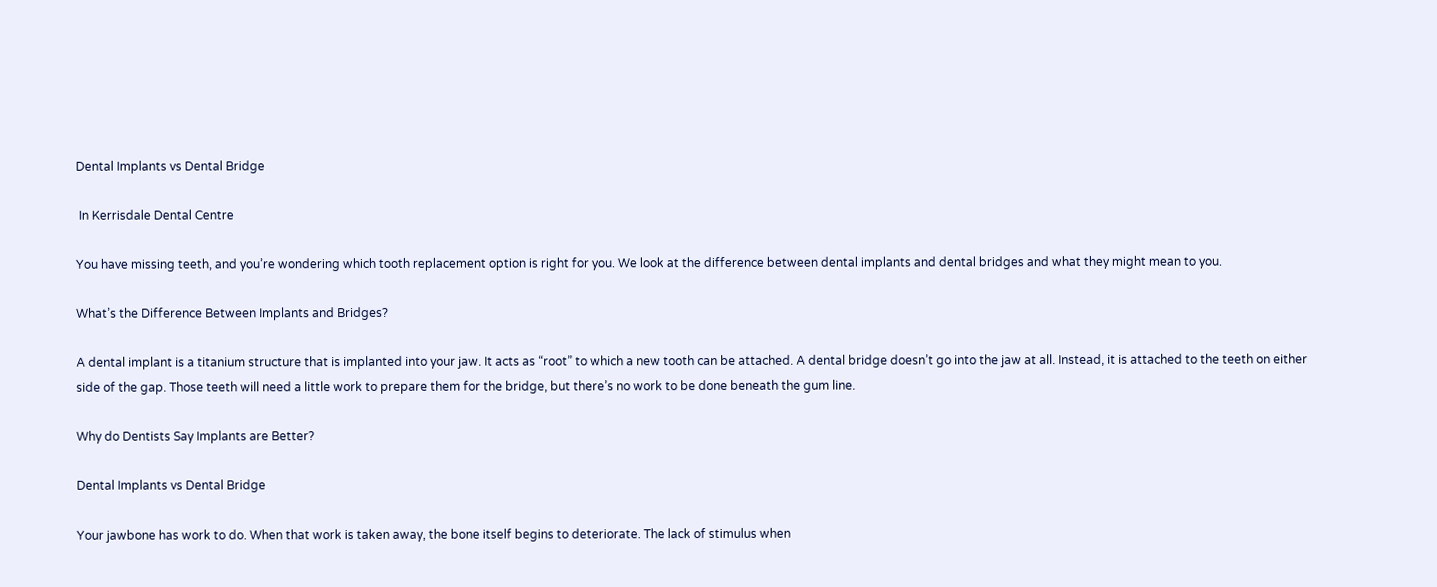Dental Implants vs Dental Bridge

 In Kerrisdale Dental Centre

You have missing teeth, and you’re wondering which tooth replacement option is right for you. We look at the difference between dental implants and dental bridges and what they might mean to you.

What’s the Difference Between Implants and Bridges?

A dental implant is a titanium structure that is implanted into your jaw. It acts as “root” to which a new tooth can be attached. A dental bridge doesn’t go into the jaw at all. Instead, it is attached to the teeth on either side of the gap. Those teeth will need a little work to prepare them for the bridge, but there’s no work to be done beneath the gum line.

Why do Dentists Say Implants are Better?

Dental Implants vs Dental Bridge

Your jawbone has work to do. When that work is taken away, the bone itself begins to deteriorate. The lack of stimulus when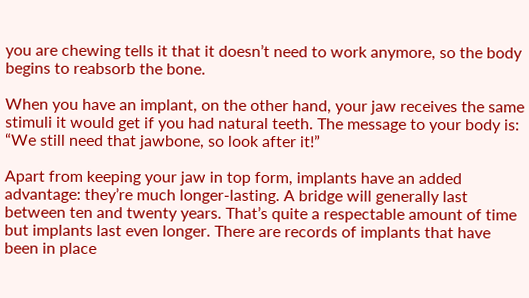you are chewing tells it that it doesn’t need to work anymore, so the body begins to reabsorb the bone.

When you have an implant, on the other hand, your jaw receives the same stimuli it would get if you had natural teeth. The message to your body is: “We still need that jawbone, so look after it!”

Apart from keeping your jaw in top form, implants have an added advantage: they’re much longer-lasting. A bridge will generally last between ten and twenty years. That’s quite a respectable amount of time but implants last even longer. There are records of implants that have been in place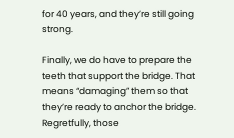for 40 years, and they’re still going strong.

Finally, we do have to prepare the teeth that support the bridge. That means “damaging” them so that they’re ready to anchor the bridge. Regretfully, those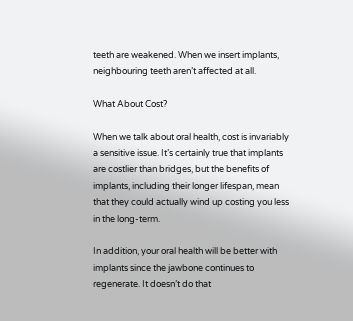teeth are weakened. When we insert implants, neighbouring teeth aren’t affected at all.

What About Cost?

When we talk about oral health, cost is invariably a sensitive issue. It’s certainly true that implants are costlier than bridges, but the benefits of implants, including their longer lifespan, mean that they could actually wind up costing you less in the long-term.

In addition, your oral health will be better with implants since the jawbone continues to regenerate. It doesn’t do that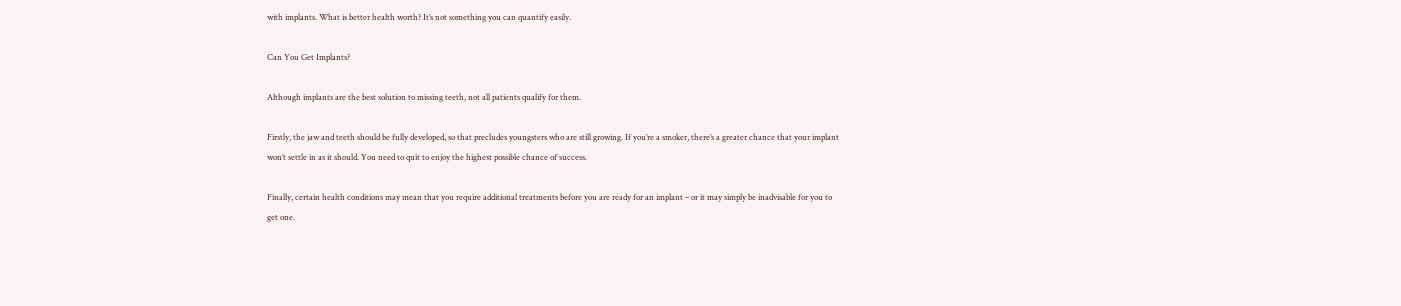with implants. What is better health worth? It’s not something you can quantify easily.

Can You Get Implants?

Although implants are the best solution to missing teeth, not all patients qualify for them.

Firstly, the jaw and teeth should be fully developed, so that precludes youngsters who are still growing. If you’re a smoker, there’s a greater chance that your implant won’t settle in as it should. You need to quit to enjoy the highest possible chance of success.

Finally, certain health conditions may mean that you require additional treatments before you are ready for an implant – or it may simply be inadvisable for you to get one.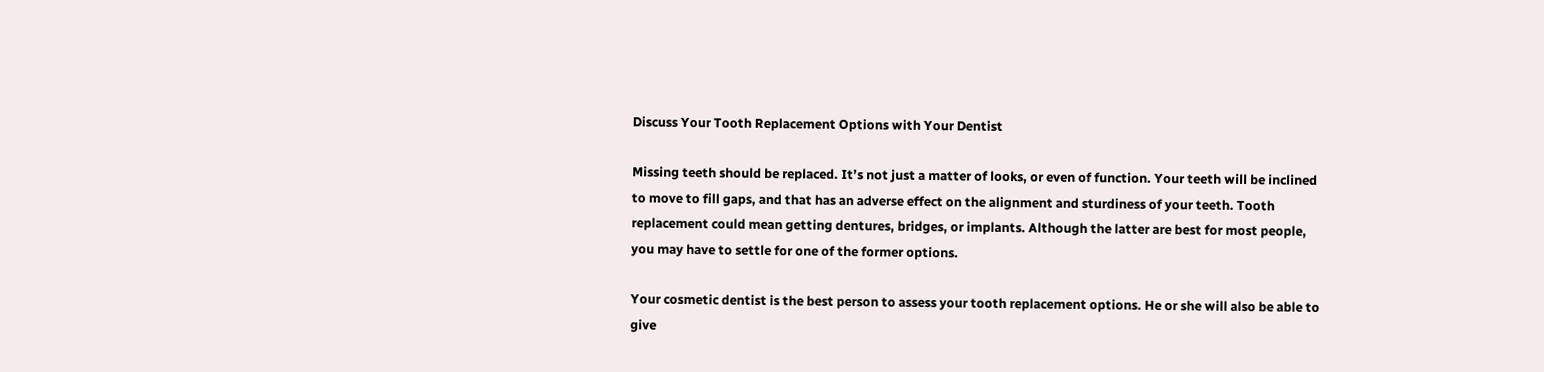Discuss Your Tooth Replacement Options with Your Dentist

Missing teeth should be replaced. It’s not just a matter of looks, or even of function. Your teeth will be inclined to move to fill gaps, and that has an adverse effect on the alignment and sturdiness of your teeth. Tooth replacement could mean getting dentures, bridges, or implants. Although the latter are best for most people, you may have to settle for one of the former options.

Your cosmetic dentist is the best person to assess your tooth replacement options. He or she will also be able to give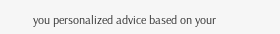you personalized advice based on your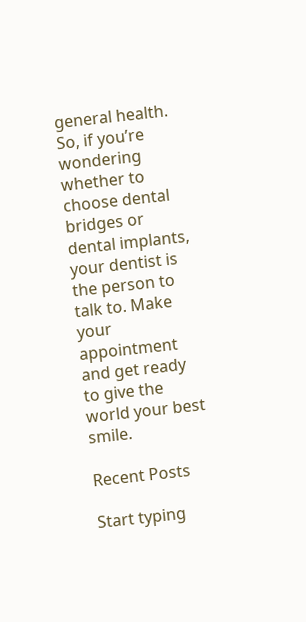general health. So, if you’re wondering whether to choose dental bridges or dental implants, your dentist is the person to talk to. Make your appointment and get ready to give the world your best smile.

Recent Posts

Start typing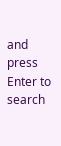and press Enter to search